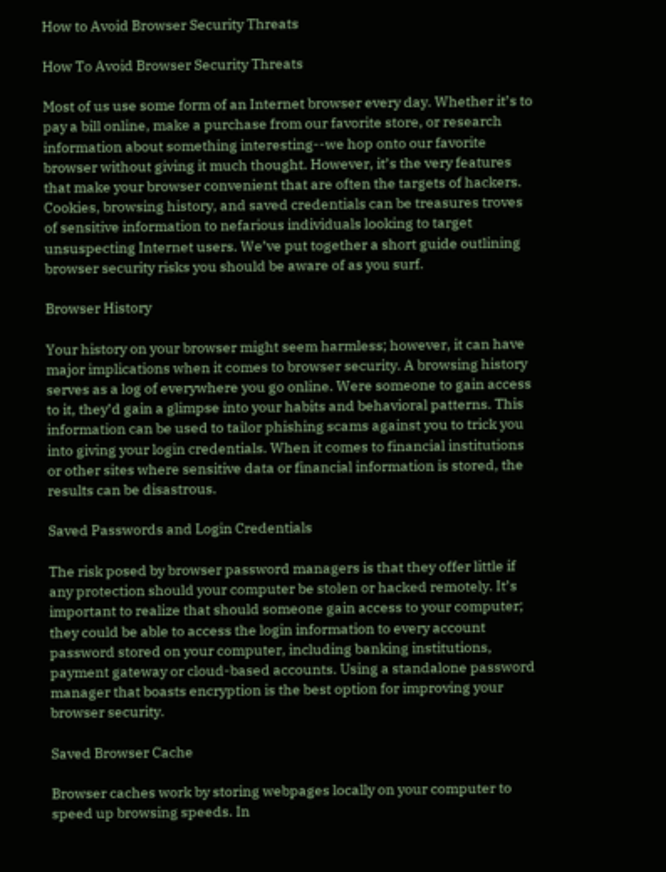How to Avoid Browser Security Threats

How To Avoid Browser Security Threats

Most of us use some form of an Internet browser every day. Whether it’s to pay a bill online, make a purchase from our favorite store, or research information about something interesting--we hop onto our favorite browser without giving it much thought. However, it’s the very features that make your browser convenient that are often the targets of hackers. Cookies, browsing history, and saved credentials can be treasures troves of sensitive information to nefarious individuals looking to target unsuspecting Internet users. We’ve put together a short guide outlining browser security risks you should be aware of as you surf.

Browser History

Your history on your browser might seem harmless; however, it can have major implications when it comes to browser security. A browsing history serves as a log of everywhere you go online. Were someone to gain access to it, they’d gain a glimpse into your habits and behavioral patterns. This information can be used to tailor phishing scams against you to trick you into giving your login credentials. When it comes to financial institutions or other sites where sensitive data or financial information is stored, the results can be disastrous.

Saved Passwords and Login Credentials

The risk posed by browser password managers is that they offer little if any protection should your computer be stolen or hacked remotely. It’s important to realize that should someone gain access to your computer; they could be able to access the login information to every account password stored on your computer, including banking institutions, payment gateway or cloud-based accounts. Using a standalone password manager that boasts encryption is the best option for improving your browser security.

Saved Browser Cache

Browser caches work by storing webpages locally on your computer to speed up browsing speeds. In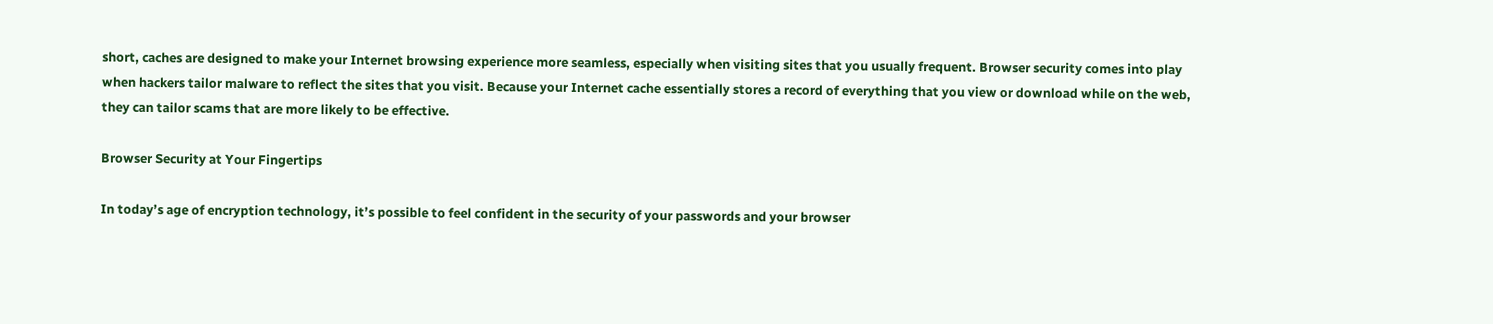short, caches are designed to make your Internet browsing experience more seamless, especially when visiting sites that you usually frequent. Browser security comes into play when hackers tailor malware to reflect the sites that you visit. Because your Internet cache essentially stores a record of everything that you view or download while on the web, they can tailor scams that are more likely to be effective.

Browser Security at Your Fingertips

In today’s age of encryption technology, it’s possible to feel confident in the security of your passwords and your browser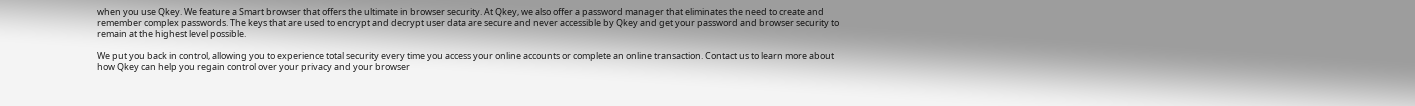when you use Qkey. We feature a Smart browser that offers the ultimate in browser security. At Qkey, we also offer a password manager that eliminates the need to create and remember complex passwords. The keys that are used to encrypt and decrypt user data are secure and never accessible by Qkey and get your password and browser security to remain at the highest level possible.

We put you back in control, allowing you to experience total security every time you access your online accounts or complete an online transaction. Contact us to learn more about how Qkey can help you regain control over your privacy and your browser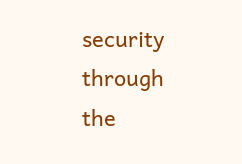security through the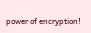power of encryption!